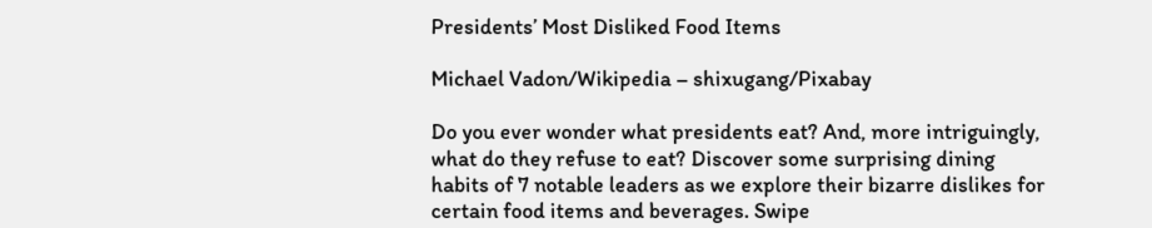Presidents’ Most Disliked Food Items

Michael Vadon/Wikipedia – shixugang/Pixabay

Do you ever wonder what presidents eat? And, more intriguingly, what do they refuse to eat? Discover some surprising dining habits of 7 notable leaders as we explore their bizarre dislikes for certain food items and beverages. Swipe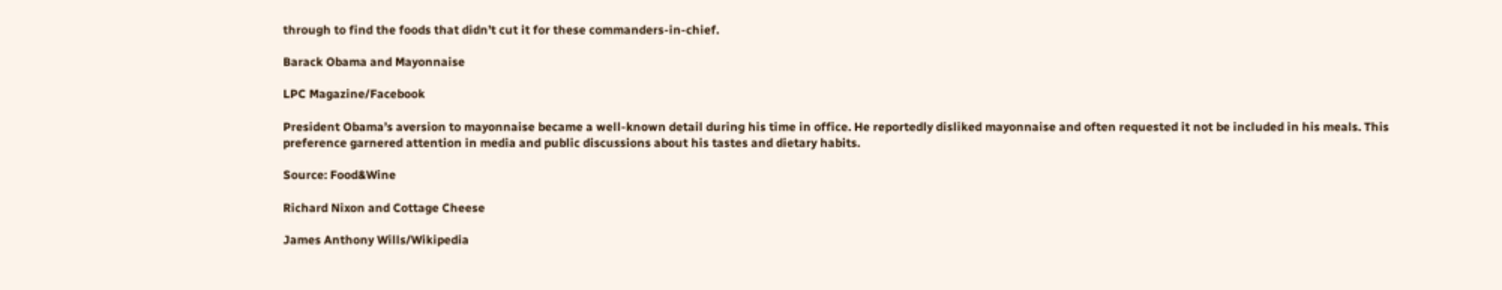through to find the foods that didn’t cut it for these commanders-in-chief.

Barack Obama and Mayonnaise

LPC Magazine/Facebook

President Obama’s aversion to mayonnaise became a well-known detail during his time in office. He reportedly disliked mayonnaise and often requested it not be included in his meals. This preference garnered attention in media and public discussions about his tastes and dietary habits.

Source: Food&Wine

Richard Nixon and Cottage Cheese

James Anthony Wills/Wikipedia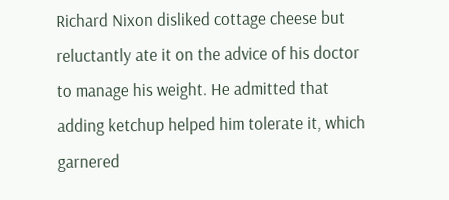Richard Nixon disliked cottage cheese but reluctantly ate it on the advice of his doctor to manage his weight. He admitted that adding ketchup helped him tolerate it, which garnered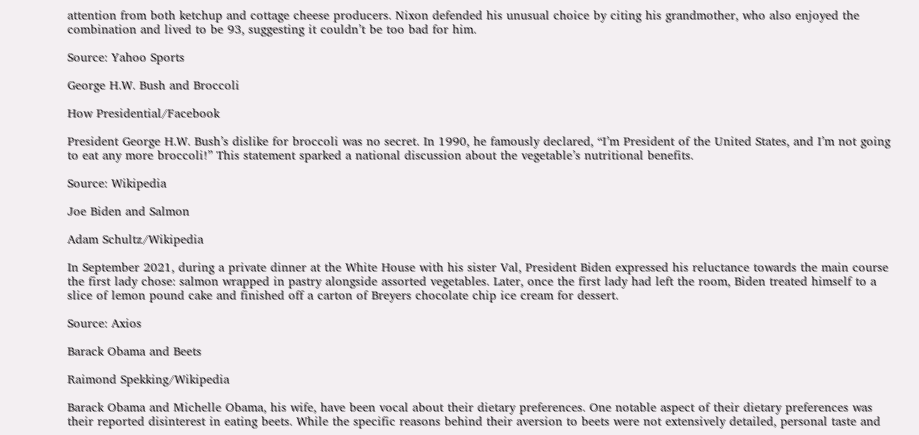attention from both ketchup and cottage cheese producers. Nixon defended his unusual choice by citing his grandmother, who also enjoyed the combination and lived to be 93, suggesting it couldn’t be too bad for him.

Source: Yahoo Sports

George H.W. Bush and Broccoli

How Presidential/Facebook

President George H.W. Bush’s dislike for broccoli was no secret. In 1990, he famously declared, “I’m President of the United States, and I’m not going to eat any more broccoli!” This statement sparked a national discussion about the vegetable’s nutritional benefits.

Source: Wikipedia

Joe Biden and Salmon

Adam Schultz/Wikipedia

In September 2021, during a private dinner at the White House with his sister Val, President Biden expressed his reluctance towards the main course the first lady chose: salmon wrapped in pastry alongside assorted vegetables. Later, once the first lady had left the room, Biden treated himself to a slice of lemon pound cake and finished off a carton of Breyers chocolate chip ice cream for dessert.

Source: Axios

Barack Obama and Beets

Raimond Spekking/Wikipedia

Barack Obama and Michelle Obama, his wife, have been vocal about their dietary preferences. One notable aspect of their dietary preferences was their reported disinterest in eating beets. While the specific reasons behind their aversion to beets were not extensively detailed, personal taste and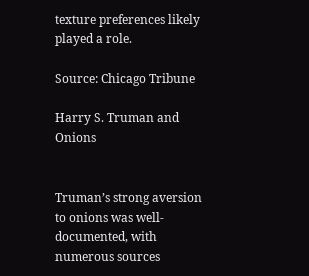texture preferences likely played a role.

Source: Chicago Tribune

Harry S. Truman and Onions


Truman’s strong aversion to onions was well-documented, with numerous sources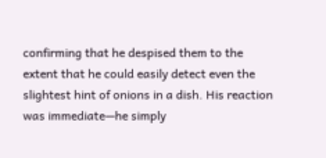confirming that he despised them to the extent that he could easily detect even the slightest hint of onions in a dish. His reaction was immediate—he simply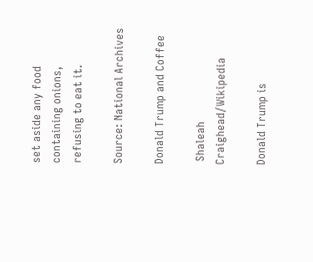set aside any food containing onions, refusing to eat it.

Source: National Archives

Donald Trump and Coffee

 Shaleah Craighead/Wikipedia

Donald Trump is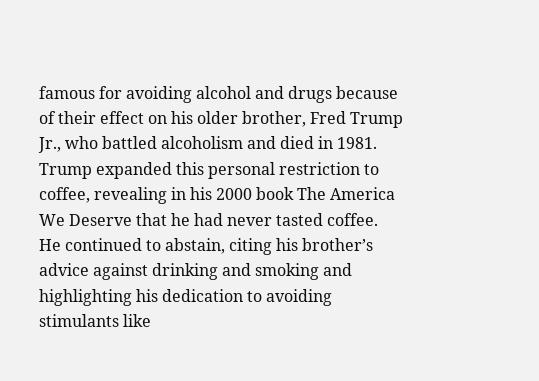famous for avoiding alcohol and drugs because of their effect on his older brother, Fred Trump Jr., who battled alcoholism and died in 1981. Trump expanded this personal restriction to coffee, revealing in his 2000 book The America We Deserve that he had never tasted coffee. He continued to abstain, citing his brother’s advice against drinking and smoking and highlighting his dedication to avoiding stimulants like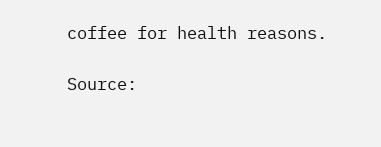coffee for health reasons.

Source: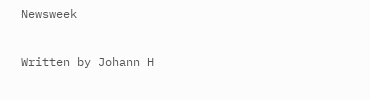Newsweek

Written by Johann H